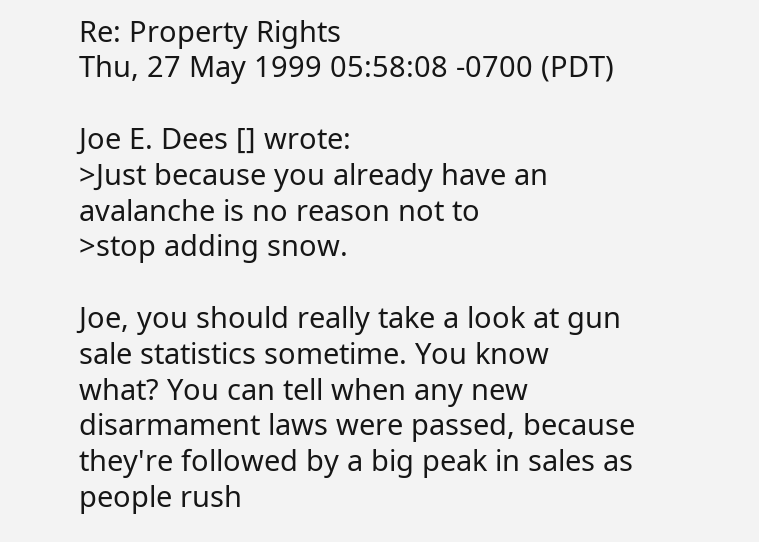Re: Property Rights
Thu, 27 May 1999 05:58:08 -0700 (PDT)

Joe E. Dees [] wrote:
>Just because you already have an avalanche is no reason not to
>stop adding snow.

Joe, you should really take a look at gun sale statistics sometime. You know what? You can tell when any new disarmament laws were passed, because they're followed by a big peak in sales as people rush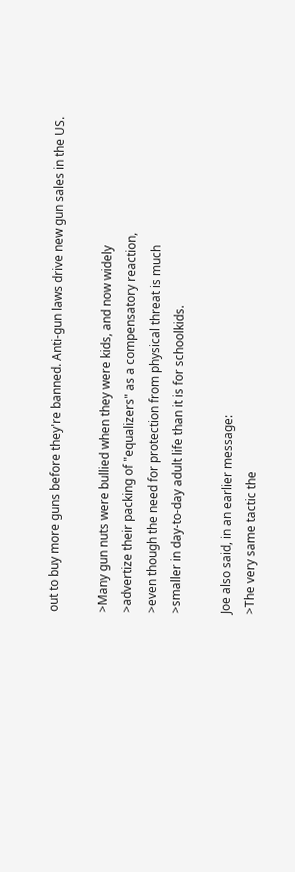out to buy more guns before they're banned. Anti-gun laws drive new gun sales in the US.

>Many gun nuts were bullied when they were kids, and now widely
>advertize their packing of "equalizers" as a compensatory reaction,
>even though the need for protection from physical threat is much
>smaller in day-to-day adult life than it is for schoolkids.

Joe also said, in an earlier message:
>The very same tactic the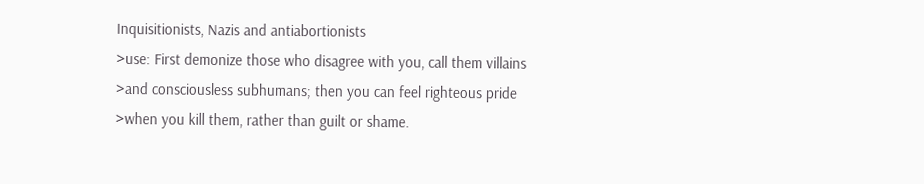Inquisitionists, Nazis and antiabortionists
>use: First demonize those who disagree with you, call them villains
>and consciousless subhumans; then you can feel righteous pride
>when you kill them, rather than guilt or shame.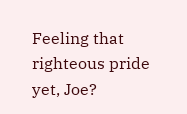Feeling that righteous pride yet, Joe?